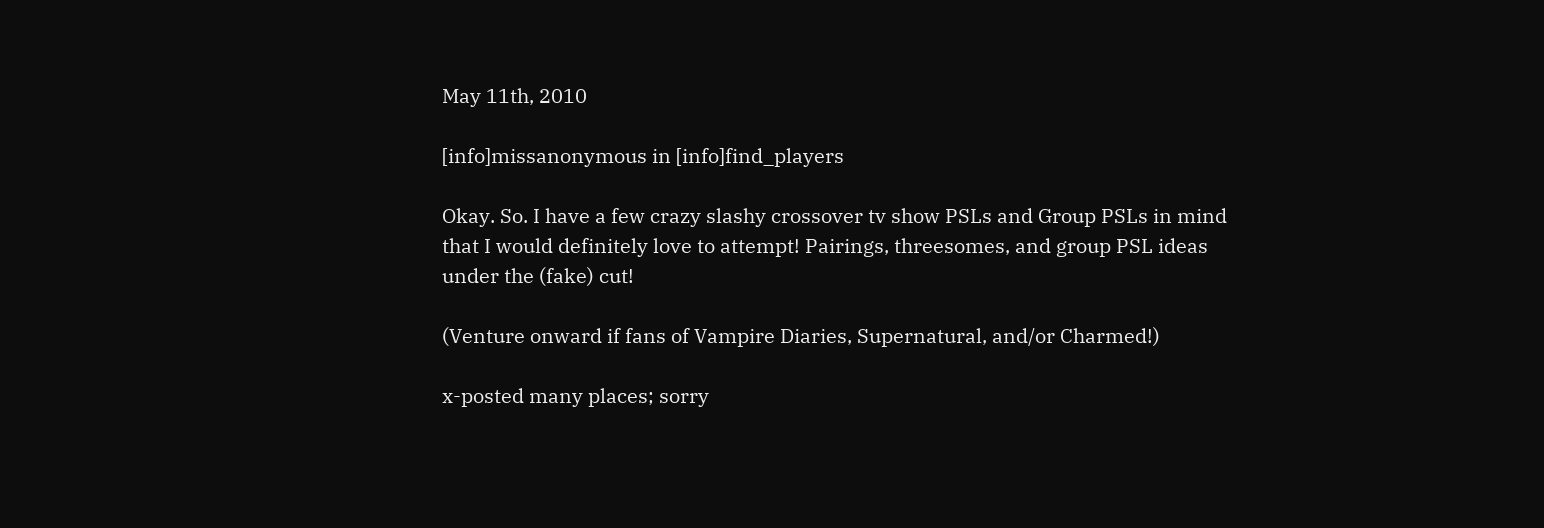May 11th, 2010

[info]missanonymous in [info]find_players

Okay. So. I have a few crazy slashy crossover tv show PSLs and Group PSLs in mind that I would definitely love to attempt! Pairings, threesomes, and group PSL ideas under the (fake) cut!

(Venture onward if fans of Vampire Diaries, Supernatural, and/or Charmed!)

x-posted many places; sorry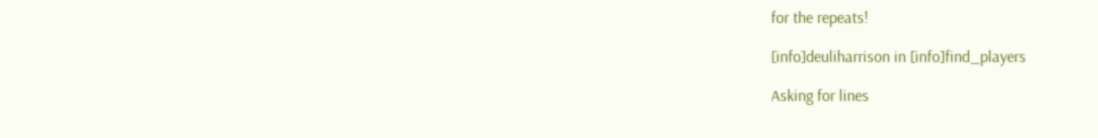for the repeats!

[info]deuliharrison in [info]find_players

Asking for lines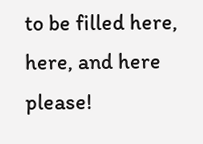to be filled here, here, and here please!